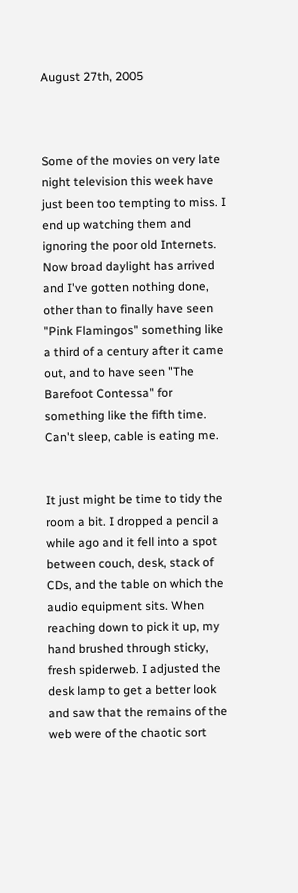August 27th, 2005



Some of the movies on very late night television this week have just been too tempting to miss. I end up watching them and ignoring the poor old Internets. Now broad daylight has arrived and I've gotten nothing done, other than to finally have seen "Pink Flamingos" something like a third of a century after it came out, and to have seen "The Barefoot Contessa" for something like the fifth time. Can't sleep, cable is eating me.


It just might be time to tidy the room a bit. I dropped a pencil a while ago and it fell into a spot between couch, desk, stack of CDs, and the table on which the audio equipment sits. When reaching down to pick it up, my hand brushed through sticky, fresh spiderweb. I adjusted the desk lamp to get a better look and saw that the remains of the web were of the chaotic sort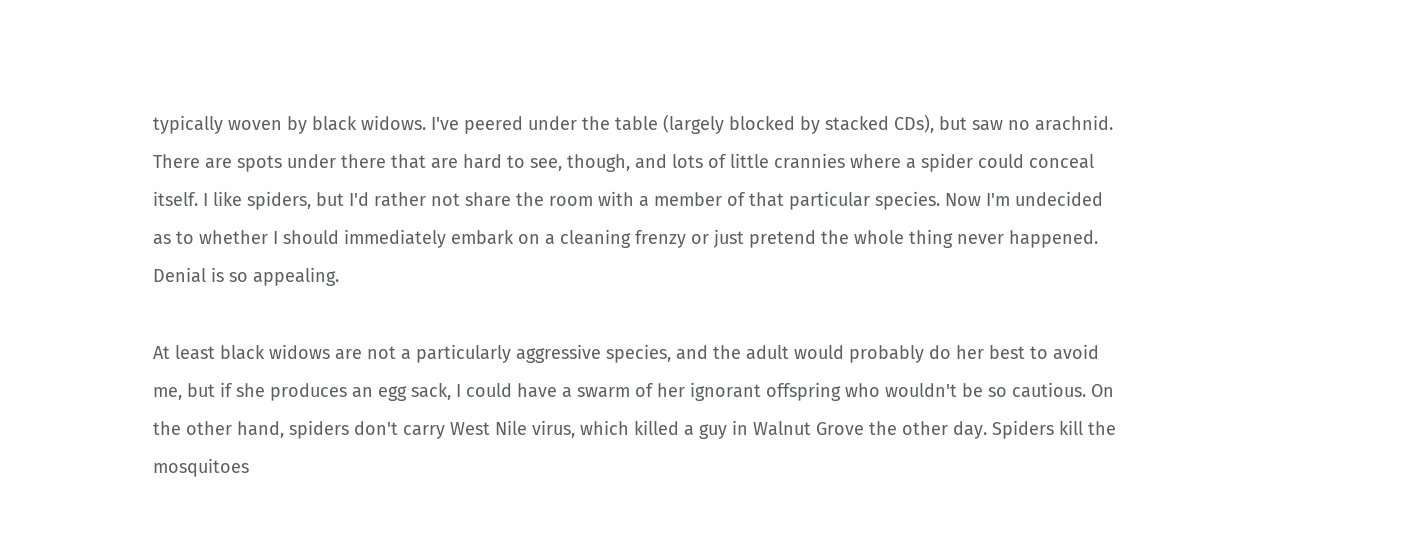typically woven by black widows. I've peered under the table (largely blocked by stacked CDs), but saw no arachnid. There are spots under there that are hard to see, though, and lots of little crannies where a spider could conceal itself. I like spiders, but I'd rather not share the room with a member of that particular species. Now I'm undecided as to whether I should immediately embark on a cleaning frenzy or just pretend the whole thing never happened. Denial is so appealing.

At least black widows are not a particularly aggressive species, and the adult would probably do her best to avoid me, but if she produces an egg sack, I could have a swarm of her ignorant offspring who wouldn't be so cautious. On the other hand, spiders don't carry West Nile virus, which killed a guy in Walnut Grove the other day. Spiders kill the mosquitoes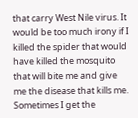that carry West Nile virus. It would be too much irony if I killed the spider that would have killed the mosquito that will bite me and give me the disease that kills me. Sometimes I get the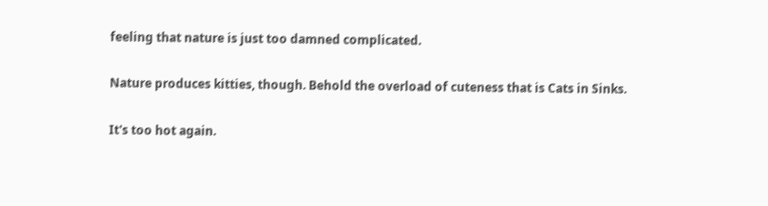feeling that nature is just too damned complicated.

Nature produces kitties, though. Behold the overload of cuteness that is Cats in Sinks.

It's too hot again.